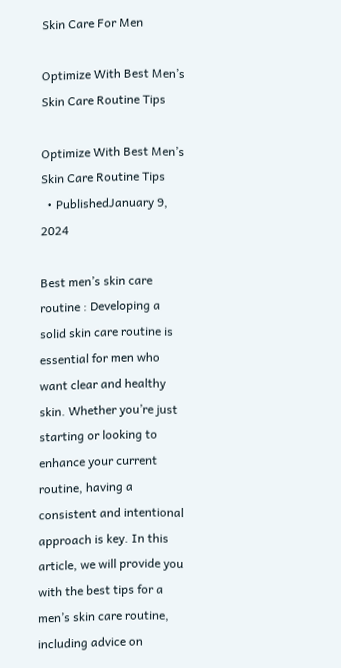Skin Care For Men

Optimize With Best Men’s Skin Care Routine Tips

Optimize With Best Men’s Skin Care Routine Tips
  • PublishedJanuary 9, 2024

Best men’s skin care routine : Developing a solid skin care routine is essential for men who want clear and healthy skin. Whether you’re just starting or looking to enhance your current routine, having a consistent and intentional approach is key. In this article, we will provide you with the best tips for a men’s skin care routine, including advice on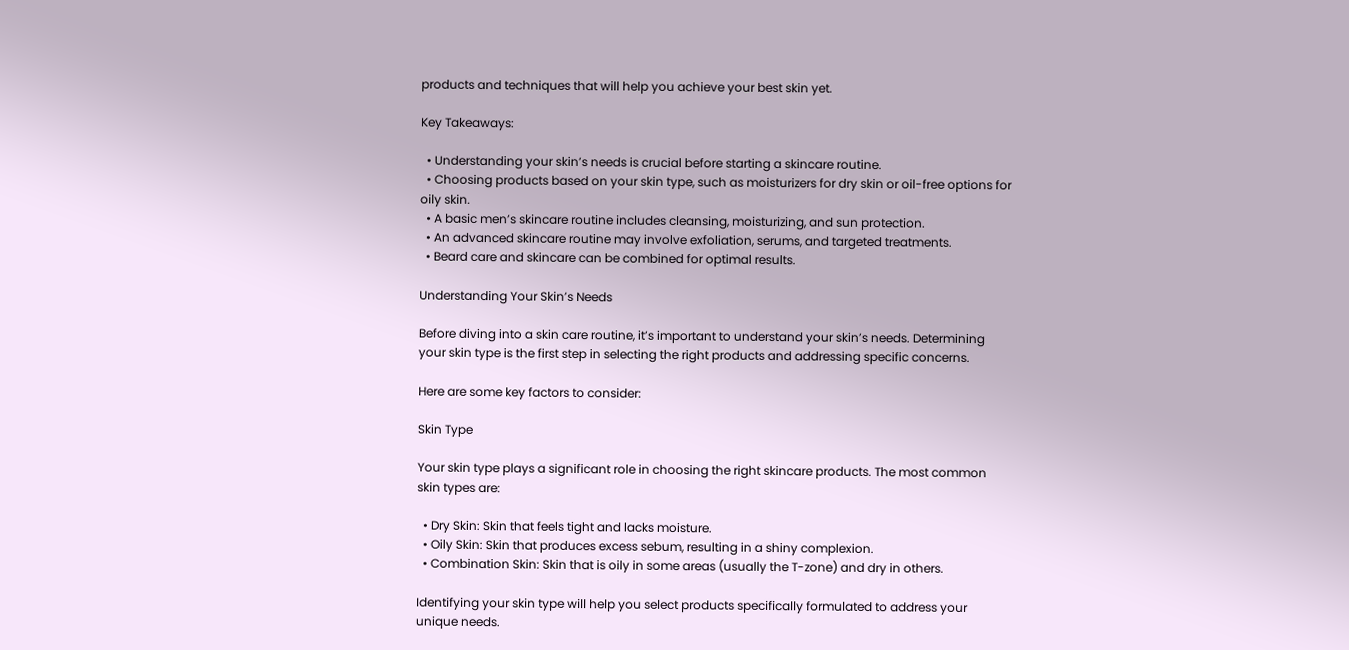products and techniques that will help you achieve your best skin yet.

Key Takeaways:

  • Understanding your skin’s needs is crucial before starting a skincare routine.
  • Choosing products based on your skin type, such as moisturizers for dry skin or oil-free options for oily skin.
  • A basic men’s skincare routine includes cleansing, moisturizing, and sun protection.
  • An advanced skincare routine may involve exfoliation, serums, and targeted treatments.
  • Beard care and skincare can be combined for optimal results.

Understanding Your Skin’s Needs

Before diving into a skin care routine, it’s important to understand your skin’s needs. Determining your skin type is the first step in selecting the right products and addressing specific concerns.

Here are some key factors to consider:

Skin Type

Your skin type plays a significant role in choosing the right skincare products. The most common skin types are:

  • Dry Skin: Skin that feels tight and lacks moisture.
  • Oily Skin: Skin that produces excess sebum, resulting in a shiny complexion.
  • Combination Skin: Skin that is oily in some areas (usually the T-zone) and dry in others.

Identifying your skin type will help you select products specifically formulated to address your unique needs.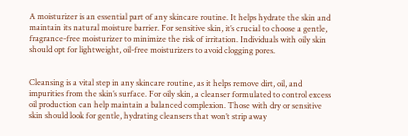A moisturizer is an essential part of any skincare routine. It helps hydrate the skin and maintain its natural moisture barrier. For sensitive skin, it’s crucial to choose a gentle, fragrance-free moisturizer to minimize the risk of irritation. Individuals with oily skin should opt for lightweight, oil-free moisturizers to avoid clogging pores.


Cleansing is a vital step in any skincare routine, as it helps remove dirt, oil, and impurities from the skin’s surface. For oily skin, a cleanser formulated to control excess oil production can help maintain a balanced complexion. Those with dry or sensitive skin should look for gentle, hydrating cleansers that won’t strip away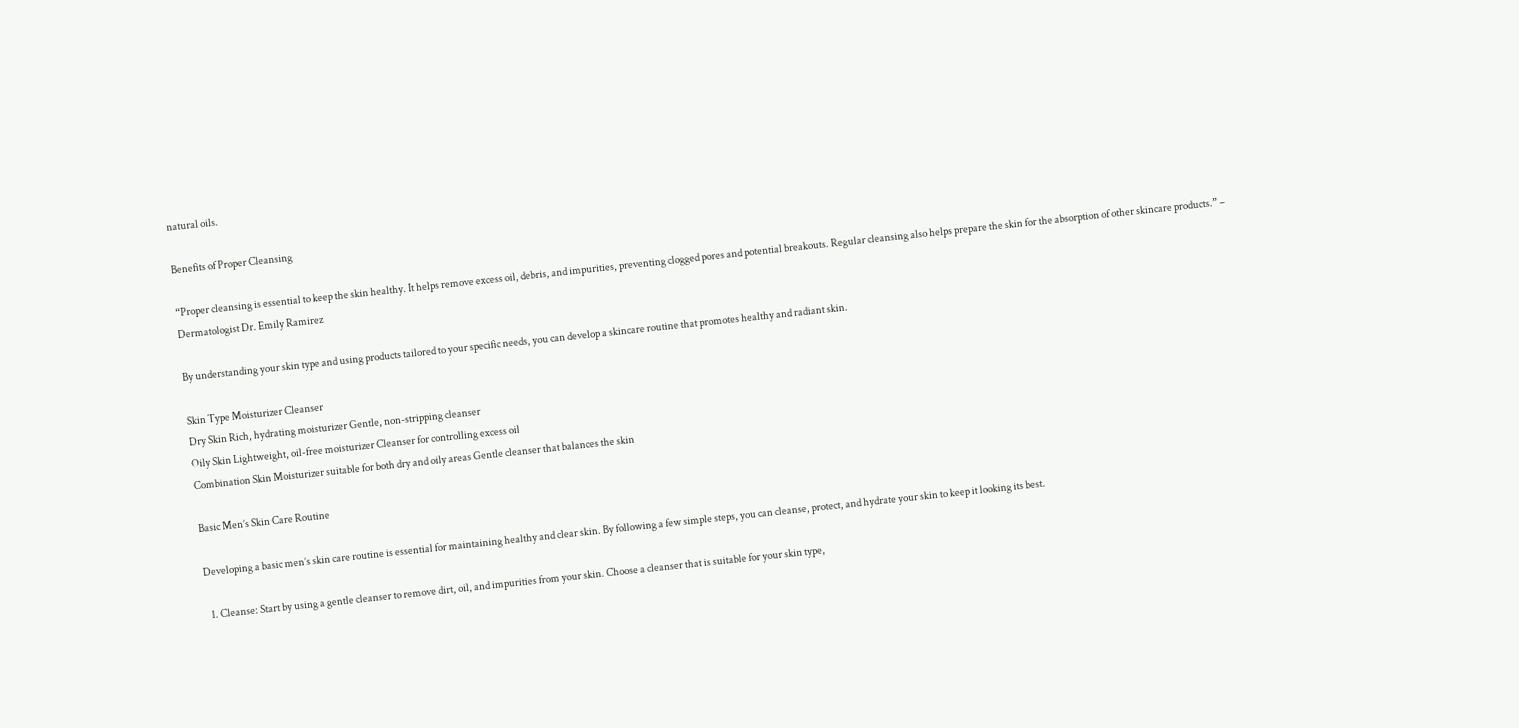natural oils.

Benefits of Proper Cleansing

“Proper cleansing is essential to keep the skin healthy. It helps remove excess oil, debris, and impurities, preventing clogged pores and potential breakouts. Regular cleansing also helps prepare the skin for the absorption of other skincare products.” – Dermatologist Dr. Emily Ramirez

By understanding your skin type and using products tailored to your specific needs, you can develop a skincare routine that promotes healthy and radiant skin.

Skin Type Moisturizer Cleanser
Dry Skin Rich, hydrating moisturizer Gentle, non-stripping cleanser
Oily Skin Lightweight, oil-free moisturizer Cleanser for controlling excess oil
Combination Skin Moisturizer suitable for both dry and oily areas Gentle cleanser that balances the skin

Basic Men’s Skin Care Routine

Developing a basic men’s skin care routine is essential for maintaining healthy and clear skin. By following a few simple steps, you can cleanse, protect, and hydrate your skin to keep it looking its best.

  1. Cleanse: Start by using a gentle cleanser to remove dirt, oil, and impurities from your skin. Choose a cleanser that is suitable for your skin type,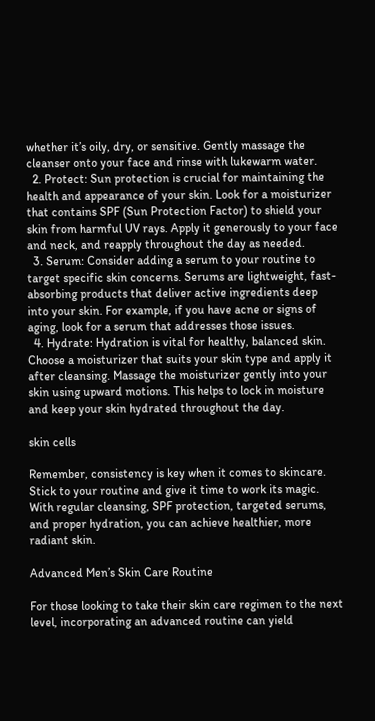whether it’s oily, dry, or sensitive. Gently massage the cleanser onto your face and rinse with lukewarm water.
  2. Protect: Sun protection is crucial for maintaining the health and appearance of your skin. Look for a moisturizer that contains SPF (Sun Protection Factor) to shield your skin from harmful UV rays. Apply it generously to your face and neck, and reapply throughout the day as needed.
  3. Serum: Consider adding a serum to your routine to target specific skin concerns. Serums are lightweight, fast-absorbing products that deliver active ingredients deep into your skin. For example, if you have acne or signs of aging, look for a serum that addresses those issues.
  4. Hydrate: Hydration is vital for healthy, balanced skin. Choose a moisturizer that suits your skin type and apply it after cleansing. Massage the moisturizer gently into your skin using upward motions. This helps to lock in moisture and keep your skin hydrated throughout the day.

skin cells

Remember, consistency is key when it comes to skincare. Stick to your routine and give it time to work its magic. With regular cleansing, SPF protection, targeted serums, and proper hydration, you can achieve healthier, more radiant skin.

Advanced Men’s Skin Care Routine

For those looking to take their skin care regimen to the next level, incorporating an advanced routine can yield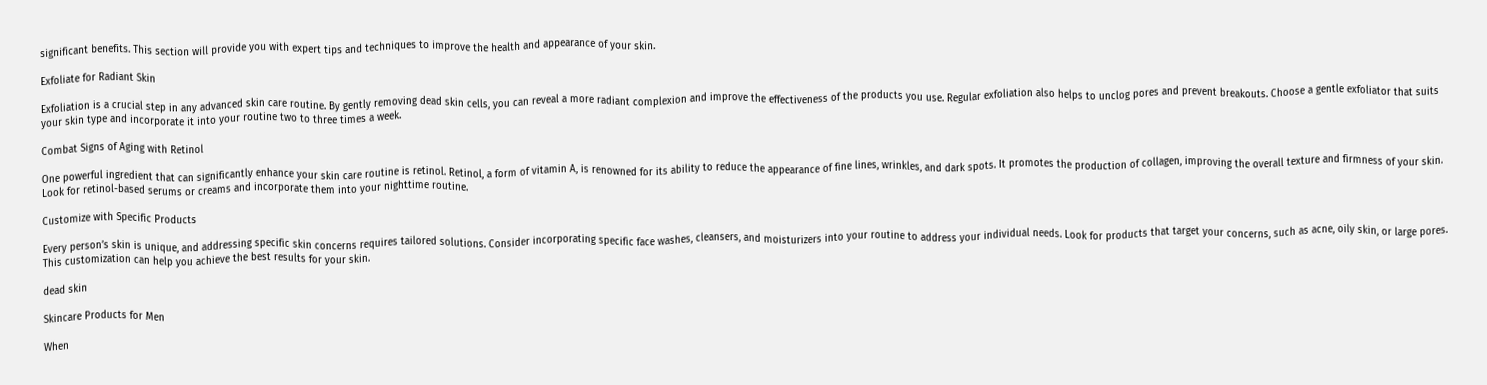significant benefits. This section will provide you with expert tips and techniques to improve the health and appearance of your skin.

Exfoliate for Radiant Skin

Exfoliation is a crucial step in any advanced skin care routine. By gently removing dead skin cells, you can reveal a more radiant complexion and improve the effectiveness of the products you use. Regular exfoliation also helps to unclog pores and prevent breakouts. Choose a gentle exfoliator that suits your skin type and incorporate it into your routine two to three times a week.

Combat Signs of Aging with Retinol

One powerful ingredient that can significantly enhance your skin care routine is retinol. Retinol, a form of vitamin A, is renowned for its ability to reduce the appearance of fine lines, wrinkles, and dark spots. It promotes the production of collagen, improving the overall texture and firmness of your skin. Look for retinol-based serums or creams and incorporate them into your nighttime routine.

Customize with Specific Products

Every person’s skin is unique, and addressing specific skin concerns requires tailored solutions. Consider incorporating specific face washes, cleansers, and moisturizers into your routine to address your individual needs. Look for products that target your concerns, such as acne, oily skin, or large pores. This customization can help you achieve the best results for your skin.

dead skin

Skincare Products for Men

When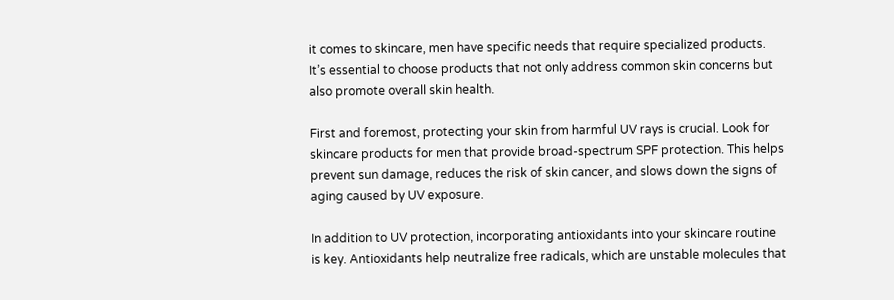it comes to skincare, men have specific needs that require specialized products. It’s essential to choose products that not only address common skin concerns but also promote overall skin health.

First and foremost, protecting your skin from harmful UV rays is crucial. Look for skincare products for men that provide broad-spectrum SPF protection. This helps prevent sun damage, reduces the risk of skin cancer, and slows down the signs of aging caused by UV exposure.

In addition to UV protection, incorporating antioxidants into your skincare routine is key. Antioxidants help neutralize free radicals, which are unstable molecules that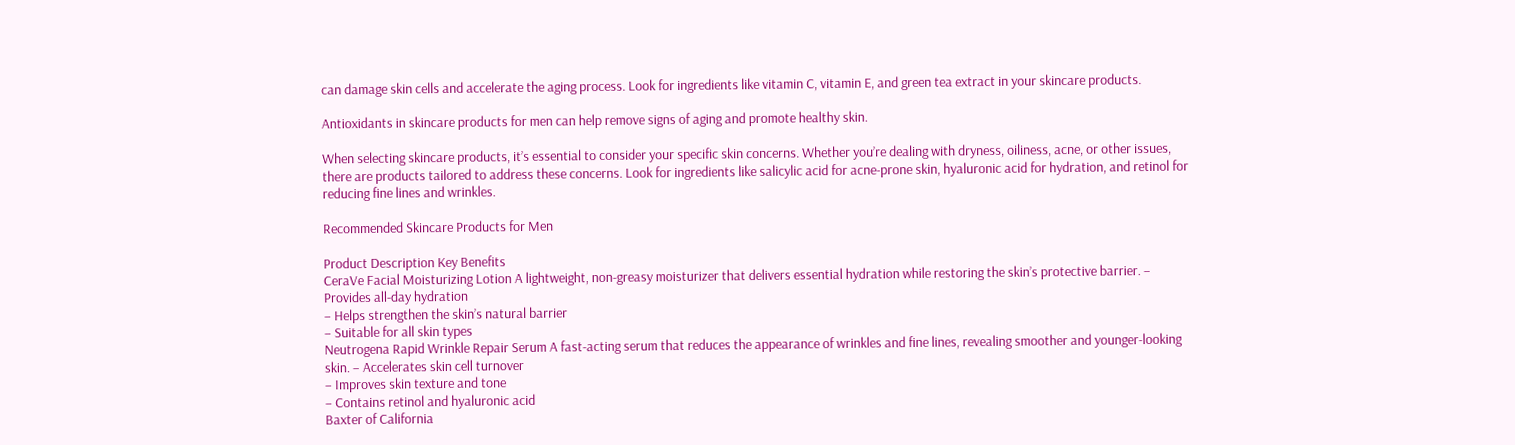can damage skin cells and accelerate the aging process. Look for ingredients like vitamin C, vitamin E, and green tea extract in your skincare products.

Antioxidants in skincare products for men can help remove signs of aging and promote healthy skin.

When selecting skincare products, it’s essential to consider your specific skin concerns. Whether you’re dealing with dryness, oiliness, acne, or other issues, there are products tailored to address these concerns. Look for ingredients like salicylic acid for acne-prone skin, hyaluronic acid for hydration, and retinol for reducing fine lines and wrinkles.

Recommended Skincare Products for Men

Product Description Key Benefits
CeraVe Facial Moisturizing Lotion A lightweight, non-greasy moisturizer that delivers essential hydration while restoring the skin’s protective barrier. – Provides all-day hydration
– Helps strengthen the skin’s natural barrier
– Suitable for all skin types
Neutrogena Rapid Wrinkle Repair Serum A fast-acting serum that reduces the appearance of wrinkles and fine lines, revealing smoother and younger-looking skin. – Accelerates skin cell turnover
– Improves skin texture and tone
– Contains retinol and hyaluronic acid
Baxter of California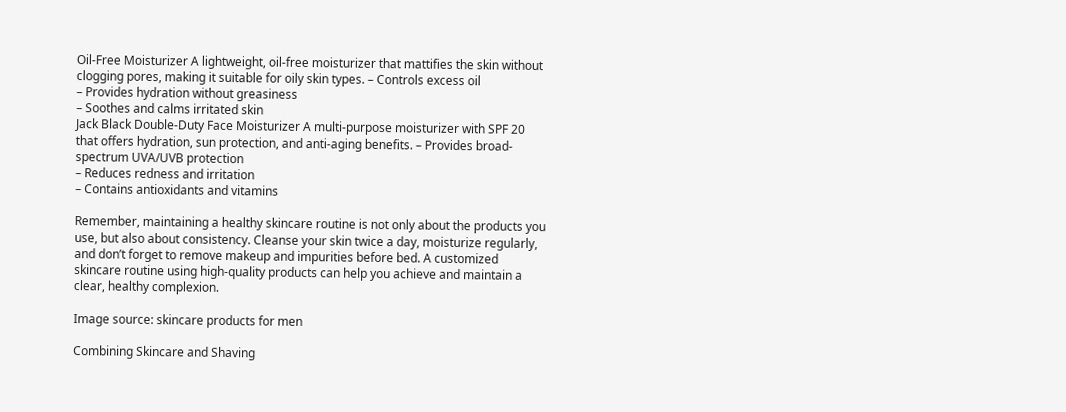Oil-Free Moisturizer A lightweight, oil-free moisturizer that mattifies the skin without clogging pores, making it suitable for oily skin types. – Controls excess oil
– Provides hydration without greasiness
– Soothes and calms irritated skin
Jack Black Double-Duty Face Moisturizer A multi-purpose moisturizer with SPF 20 that offers hydration, sun protection, and anti-aging benefits. – Provides broad-spectrum UVA/UVB protection
– Reduces redness and irritation
– Contains antioxidants and vitamins

Remember, maintaining a healthy skincare routine is not only about the products you use, but also about consistency. Cleanse your skin twice a day, moisturize regularly, and don’t forget to remove makeup and impurities before bed. A customized skincare routine using high-quality products can help you achieve and maintain a clear, healthy complexion.

Image source: skincare products for men

Combining Skincare and Shaving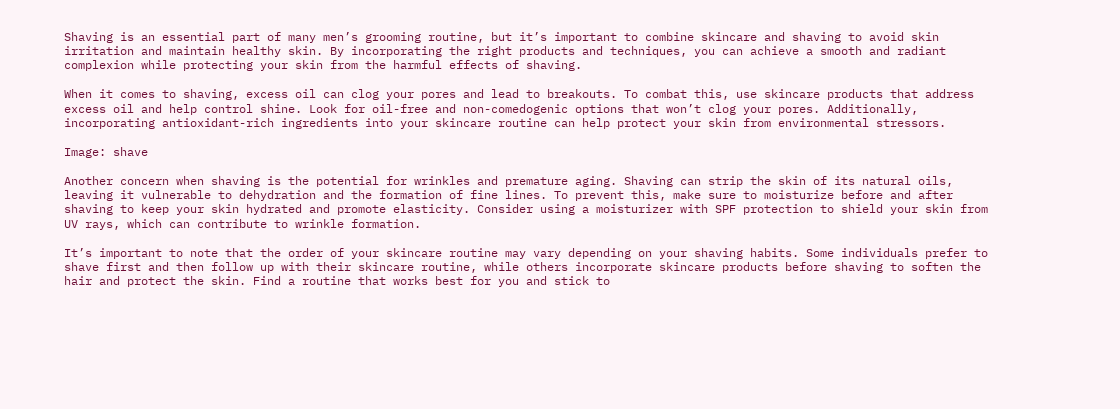Shaving is an essential part of many men’s grooming routine, but it’s important to combine skincare and shaving to avoid skin irritation and maintain healthy skin. By incorporating the right products and techniques, you can achieve a smooth and radiant complexion while protecting your skin from the harmful effects of shaving.

When it comes to shaving, excess oil can clog your pores and lead to breakouts. To combat this, use skincare products that address excess oil and help control shine. Look for oil-free and non-comedogenic options that won’t clog your pores. Additionally, incorporating antioxidant-rich ingredients into your skincare routine can help protect your skin from environmental stressors.

Image: shave

Another concern when shaving is the potential for wrinkles and premature aging. Shaving can strip the skin of its natural oils, leaving it vulnerable to dehydration and the formation of fine lines. To prevent this, make sure to moisturize before and after shaving to keep your skin hydrated and promote elasticity. Consider using a moisturizer with SPF protection to shield your skin from UV rays, which can contribute to wrinkle formation.

It’s important to note that the order of your skincare routine may vary depending on your shaving habits. Some individuals prefer to shave first and then follow up with their skincare routine, while others incorporate skincare products before shaving to soften the hair and protect the skin. Find a routine that works best for you and stick to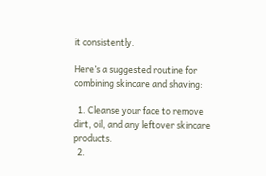it consistently.

Here’s a suggested routine for combining skincare and shaving:

  1. Cleanse your face to remove dirt, oil, and any leftover skincare products.
  2.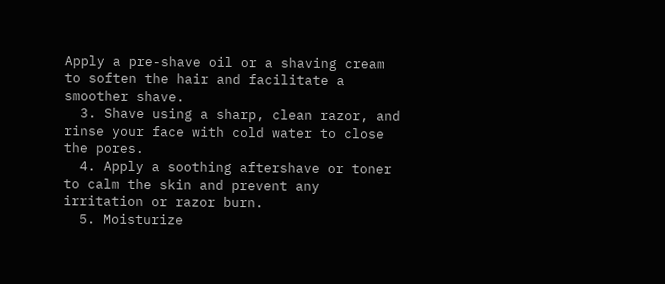Apply a pre-shave oil or a shaving cream to soften the hair and facilitate a smoother shave.
  3. Shave using a sharp, clean razor, and rinse your face with cold water to close the pores.
  4. Apply a soothing aftershave or toner to calm the skin and prevent any irritation or razor burn.
  5. Moisturize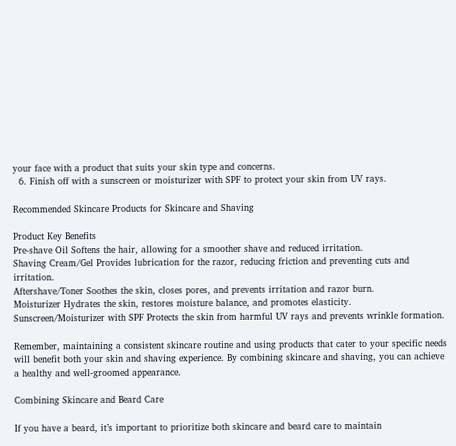your face with a product that suits your skin type and concerns.
  6. Finish off with a sunscreen or moisturizer with SPF to protect your skin from UV rays.

Recommended Skincare Products for Skincare and Shaving

Product Key Benefits
Pre-shave Oil Softens the hair, allowing for a smoother shave and reduced irritation.
Shaving Cream/Gel Provides lubrication for the razor, reducing friction and preventing cuts and irritation.
Aftershave/Toner Soothes the skin, closes pores, and prevents irritation and razor burn.
Moisturizer Hydrates the skin, restores moisture balance, and promotes elasticity.
Sunscreen/Moisturizer with SPF Protects the skin from harmful UV rays and prevents wrinkle formation.

Remember, maintaining a consistent skincare routine and using products that cater to your specific needs will benefit both your skin and shaving experience. By combining skincare and shaving, you can achieve a healthy and well-groomed appearance.

Combining Skincare and Beard Care

If you have a beard, it’s important to prioritize both skincare and beard care to maintain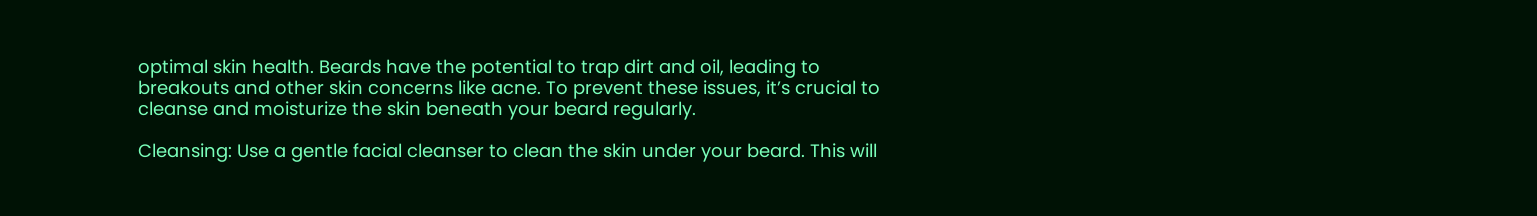optimal skin health. Beards have the potential to trap dirt and oil, leading to breakouts and other skin concerns like acne. To prevent these issues, it’s crucial to cleanse and moisturize the skin beneath your beard regularly.

Cleansing: Use a gentle facial cleanser to clean the skin under your beard. This will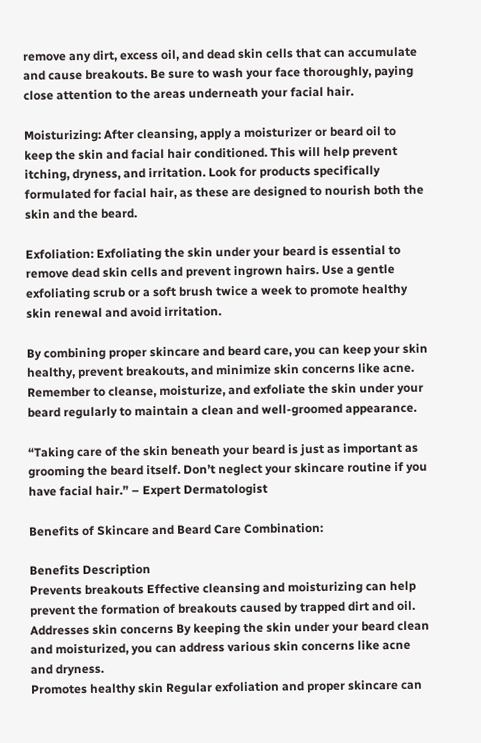remove any dirt, excess oil, and dead skin cells that can accumulate and cause breakouts. Be sure to wash your face thoroughly, paying close attention to the areas underneath your facial hair.

Moisturizing: After cleansing, apply a moisturizer or beard oil to keep the skin and facial hair conditioned. This will help prevent itching, dryness, and irritation. Look for products specifically formulated for facial hair, as these are designed to nourish both the skin and the beard.

Exfoliation: Exfoliating the skin under your beard is essential to remove dead skin cells and prevent ingrown hairs. Use a gentle exfoliating scrub or a soft brush twice a week to promote healthy skin renewal and avoid irritation.

By combining proper skincare and beard care, you can keep your skin healthy, prevent breakouts, and minimize skin concerns like acne. Remember to cleanse, moisturize, and exfoliate the skin under your beard regularly to maintain a clean and well-groomed appearance.

“Taking care of the skin beneath your beard is just as important as grooming the beard itself. Don’t neglect your skincare routine if you have facial hair.” – Expert Dermatologist

Benefits of Skincare and Beard Care Combination:

Benefits Description
Prevents breakouts Effective cleansing and moisturizing can help prevent the formation of breakouts caused by trapped dirt and oil.
Addresses skin concerns By keeping the skin under your beard clean and moisturized, you can address various skin concerns like acne and dryness.
Promotes healthy skin Regular exfoliation and proper skincare can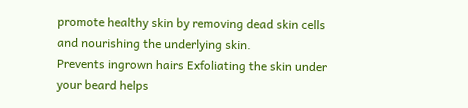promote healthy skin by removing dead skin cells and nourishing the underlying skin.
Prevents ingrown hairs Exfoliating the skin under your beard helps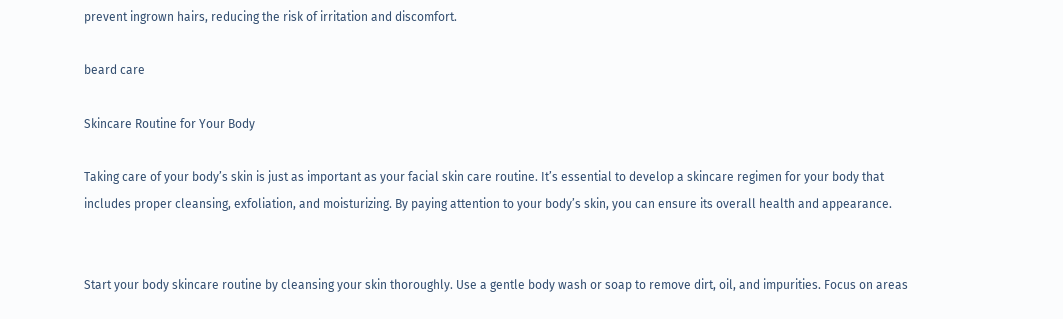prevent ingrown hairs, reducing the risk of irritation and discomfort.

beard care

Skincare Routine for Your Body

Taking care of your body’s skin is just as important as your facial skin care routine. It’s essential to develop a skincare regimen for your body that includes proper cleansing, exfoliation, and moisturizing. By paying attention to your body’s skin, you can ensure its overall health and appearance.


Start your body skincare routine by cleansing your skin thoroughly. Use a gentle body wash or soap to remove dirt, oil, and impurities. Focus on areas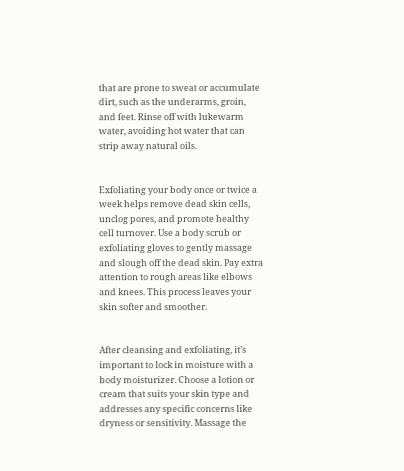that are prone to sweat or accumulate dirt, such as the underarms, groin, and feet. Rinse off with lukewarm water, avoiding hot water that can strip away natural oils.


Exfoliating your body once or twice a week helps remove dead skin cells, unclog pores, and promote healthy cell turnover. Use a body scrub or exfoliating gloves to gently massage and slough off the dead skin. Pay extra attention to rough areas like elbows and knees. This process leaves your skin softer and smoother.


After cleansing and exfoliating, it’s important to lock in moisture with a body moisturizer. Choose a lotion or cream that suits your skin type and addresses any specific concerns like dryness or sensitivity. Massage the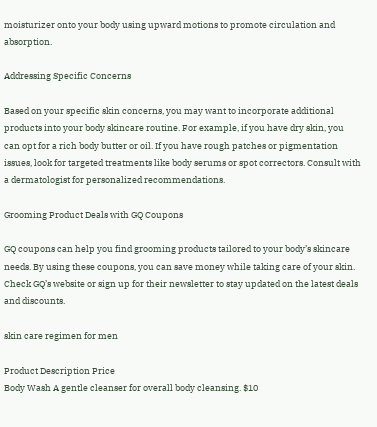moisturizer onto your body using upward motions to promote circulation and absorption.

Addressing Specific Concerns

Based on your specific skin concerns, you may want to incorporate additional products into your body skincare routine. For example, if you have dry skin, you can opt for a rich body butter or oil. If you have rough patches or pigmentation issues, look for targeted treatments like body serums or spot correctors. Consult with a dermatologist for personalized recommendations.

Grooming Product Deals with GQ Coupons

GQ coupons can help you find grooming products tailored to your body’s skincare needs. By using these coupons, you can save money while taking care of your skin. Check GQ’s website or sign up for their newsletter to stay updated on the latest deals and discounts.

skin care regimen for men

Product Description Price
Body Wash A gentle cleanser for overall body cleansing. $10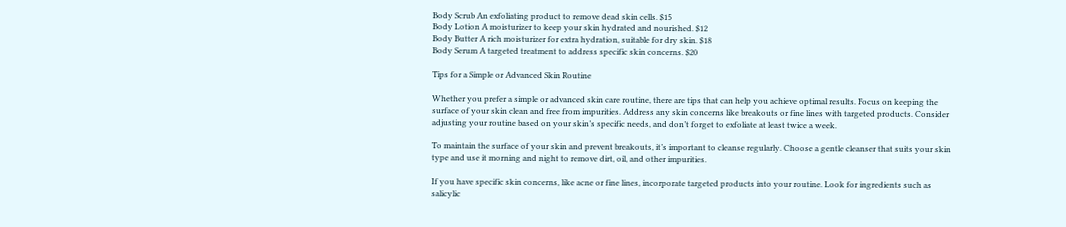Body Scrub An exfoliating product to remove dead skin cells. $15
Body Lotion A moisturizer to keep your skin hydrated and nourished. $12
Body Butter A rich moisturizer for extra hydration, suitable for dry skin. $18
Body Serum A targeted treatment to address specific skin concerns. $20

Tips for a Simple or Advanced Skin Routine

Whether you prefer a simple or advanced skin care routine, there are tips that can help you achieve optimal results. Focus on keeping the surface of your skin clean and free from impurities. Address any skin concerns like breakouts or fine lines with targeted products. Consider adjusting your routine based on your skin’s specific needs, and don’t forget to exfoliate at least twice a week.

To maintain the surface of your skin and prevent breakouts, it’s important to cleanse regularly. Choose a gentle cleanser that suits your skin type and use it morning and night to remove dirt, oil, and other impurities.

If you have specific skin concerns, like acne or fine lines, incorporate targeted products into your routine. Look for ingredients such as salicylic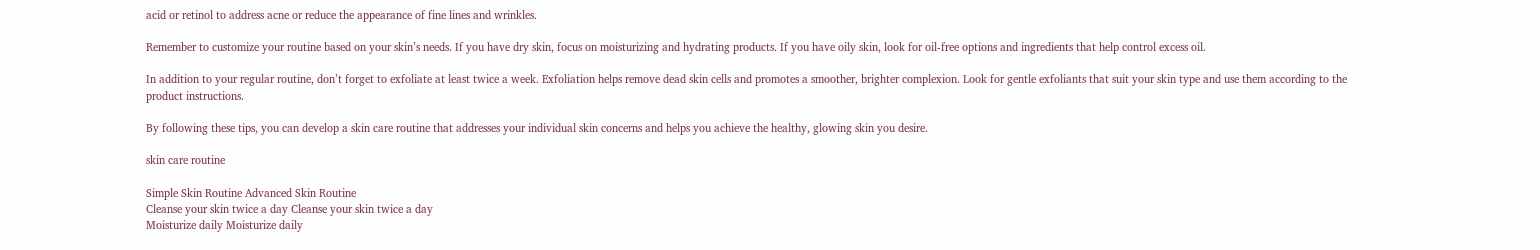acid or retinol to address acne or reduce the appearance of fine lines and wrinkles.

Remember to customize your routine based on your skin’s needs. If you have dry skin, focus on moisturizing and hydrating products. If you have oily skin, look for oil-free options and ingredients that help control excess oil.

In addition to your regular routine, don’t forget to exfoliate at least twice a week. Exfoliation helps remove dead skin cells and promotes a smoother, brighter complexion. Look for gentle exfoliants that suit your skin type and use them according to the product instructions.

By following these tips, you can develop a skin care routine that addresses your individual skin concerns and helps you achieve the healthy, glowing skin you desire.

skin care routine

Simple Skin Routine Advanced Skin Routine
Cleanse your skin twice a day Cleanse your skin twice a day
Moisturize daily Moisturize daily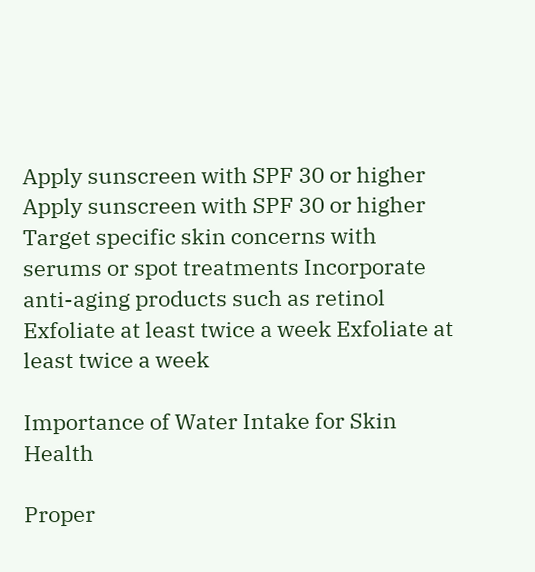Apply sunscreen with SPF 30 or higher Apply sunscreen with SPF 30 or higher
Target specific skin concerns with serums or spot treatments Incorporate anti-aging products such as retinol
Exfoliate at least twice a week Exfoliate at least twice a week

Importance of Water Intake for Skin Health

Proper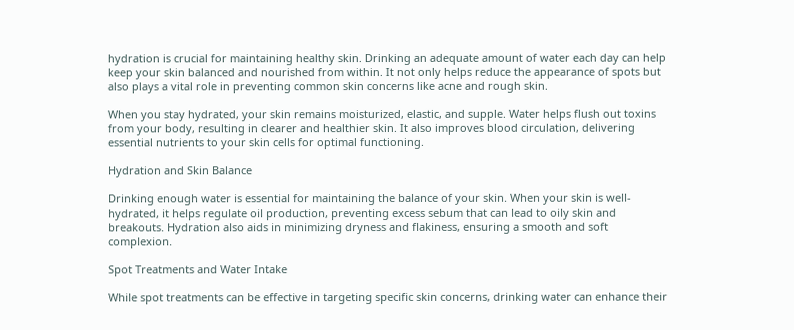hydration is crucial for maintaining healthy skin. Drinking an adequate amount of water each day can help keep your skin balanced and nourished from within. It not only helps reduce the appearance of spots but also plays a vital role in preventing common skin concerns like acne and rough skin.

When you stay hydrated, your skin remains moisturized, elastic, and supple. Water helps flush out toxins from your body, resulting in clearer and healthier skin. It also improves blood circulation, delivering essential nutrients to your skin cells for optimal functioning.

Hydration and Skin Balance

Drinking enough water is essential for maintaining the balance of your skin. When your skin is well-hydrated, it helps regulate oil production, preventing excess sebum that can lead to oily skin and breakouts. Hydration also aids in minimizing dryness and flakiness, ensuring a smooth and soft complexion.

Spot Treatments and Water Intake

While spot treatments can be effective in targeting specific skin concerns, drinking water can enhance their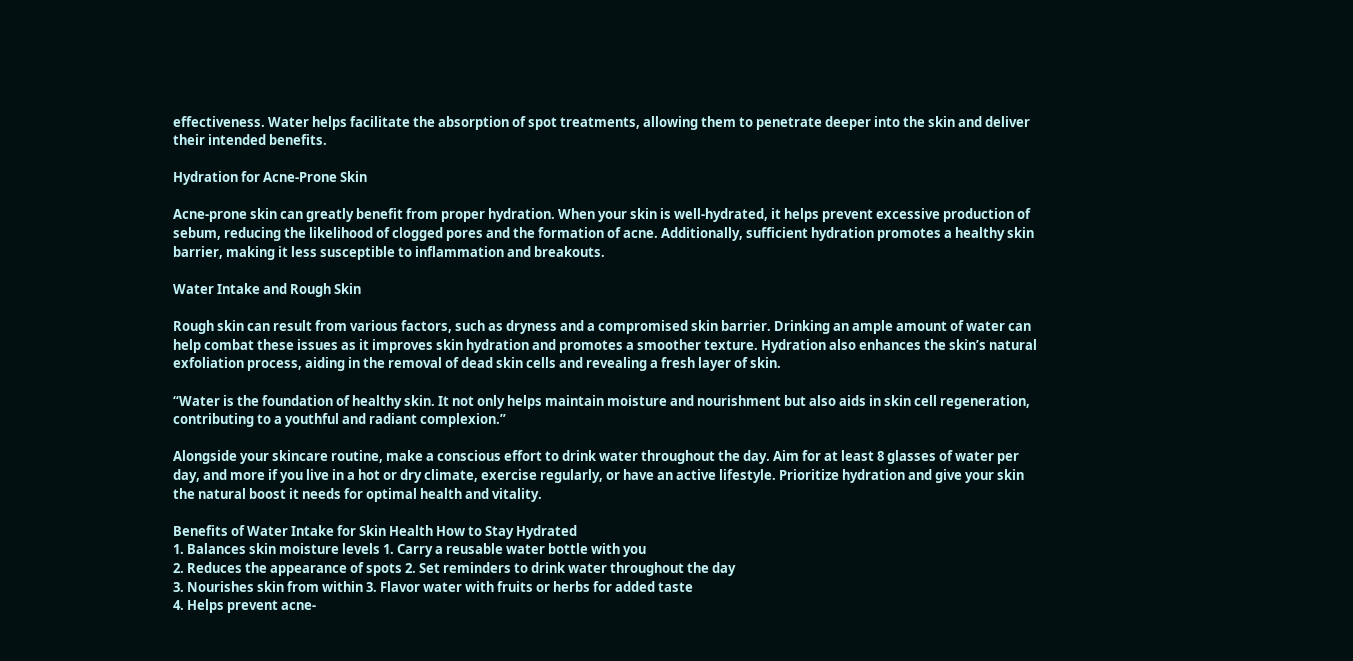effectiveness. Water helps facilitate the absorption of spot treatments, allowing them to penetrate deeper into the skin and deliver their intended benefits.

Hydration for Acne-Prone Skin

Acne-prone skin can greatly benefit from proper hydration. When your skin is well-hydrated, it helps prevent excessive production of sebum, reducing the likelihood of clogged pores and the formation of acne. Additionally, sufficient hydration promotes a healthy skin barrier, making it less susceptible to inflammation and breakouts.

Water Intake and Rough Skin

Rough skin can result from various factors, such as dryness and a compromised skin barrier. Drinking an ample amount of water can help combat these issues as it improves skin hydration and promotes a smoother texture. Hydration also enhances the skin’s natural exfoliation process, aiding in the removal of dead skin cells and revealing a fresh layer of skin.

“Water is the foundation of healthy skin. It not only helps maintain moisture and nourishment but also aids in skin cell regeneration, contributing to a youthful and radiant complexion.”

Alongside your skincare routine, make a conscious effort to drink water throughout the day. Aim for at least 8 glasses of water per day, and more if you live in a hot or dry climate, exercise regularly, or have an active lifestyle. Prioritize hydration and give your skin the natural boost it needs for optimal health and vitality.

Benefits of Water Intake for Skin Health How to Stay Hydrated
1. Balances skin moisture levels 1. Carry a reusable water bottle with you
2. Reduces the appearance of spots 2. Set reminders to drink water throughout the day
3. Nourishes skin from within 3. Flavor water with fruits or herbs for added taste
4. Helps prevent acne-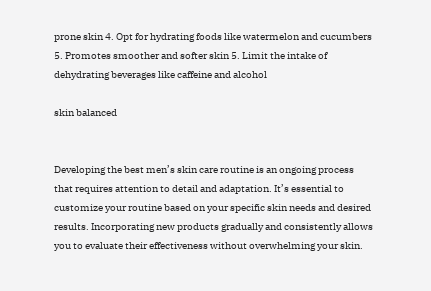prone skin 4. Opt for hydrating foods like watermelon and cucumbers
5. Promotes smoother and softer skin 5. Limit the intake of dehydrating beverages like caffeine and alcohol

skin balanced


Developing the best men’s skin care routine is an ongoing process that requires attention to detail and adaptation. It’s essential to customize your routine based on your specific skin needs and desired results. Incorporating new products gradually and consistently allows you to evaluate their effectiveness without overwhelming your skin.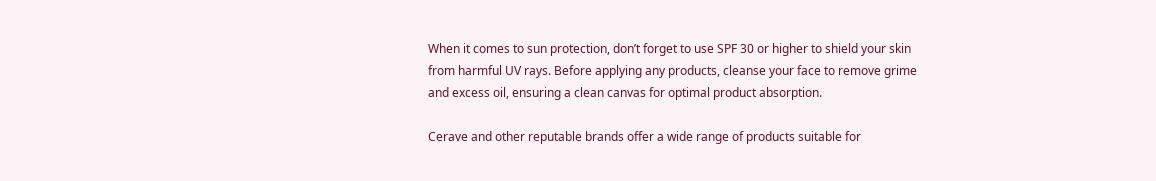When it comes to sun protection, don’t forget to use SPF 30 or higher to shield your skin from harmful UV rays. Before applying any products, cleanse your face to remove grime and excess oil, ensuring a clean canvas for optimal product absorption.

Cerave and other reputable brands offer a wide range of products suitable for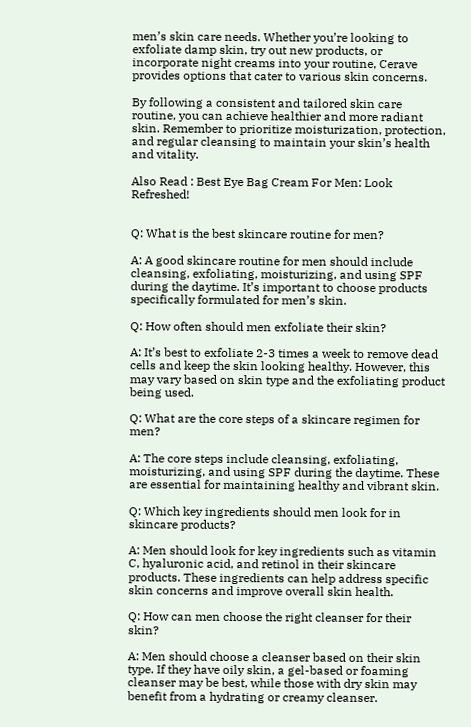men’s skin care needs. Whether you’re looking to exfoliate damp skin, try out new products, or incorporate night creams into your routine, Cerave provides options that cater to various skin concerns.

By following a consistent and tailored skin care routine, you can achieve healthier and more radiant skin. Remember to prioritize moisturization, protection, and regular cleansing to maintain your skin’s health and vitality.

Also Read : Best Eye Bag Cream For Men: Look Refreshed!


Q: What is the best skincare routine for men?

A: A good skincare routine for men should include cleansing, exfoliating, moisturizing, and using SPF during the daytime. It’s important to choose products specifically formulated for men’s skin.

Q: How often should men exfoliate their skin?

A: It’s best to exfoliate 2-3 times a week to remove dead cells and keep the skin looking healthy. However, this may vary based on skin type and the exfoliating product being used.

Q: What are the core steps of a skincare regimen for men?

A: The core steps include cleansing, exfoliating, moisturizing, and using SPF during the daytime. These are essential for maintaining healthy and vibrant skin.

Q: Which key ingredients should men look for in skincare products?

A: Men should look for key ingredients such as vitamin C, hyaluronic acid, and retinol in their skincare products. These ingredients can help address specific skin concerns and improve overall skin health.

Q: How can men choose the right cleanser for their skin?

A: Men should choose a cleanser based on their skin type. If they have oily skin, a gel-based or foaming cleanser may be best, while those with dry skin may benefit from a hydrating or creamy cleanser.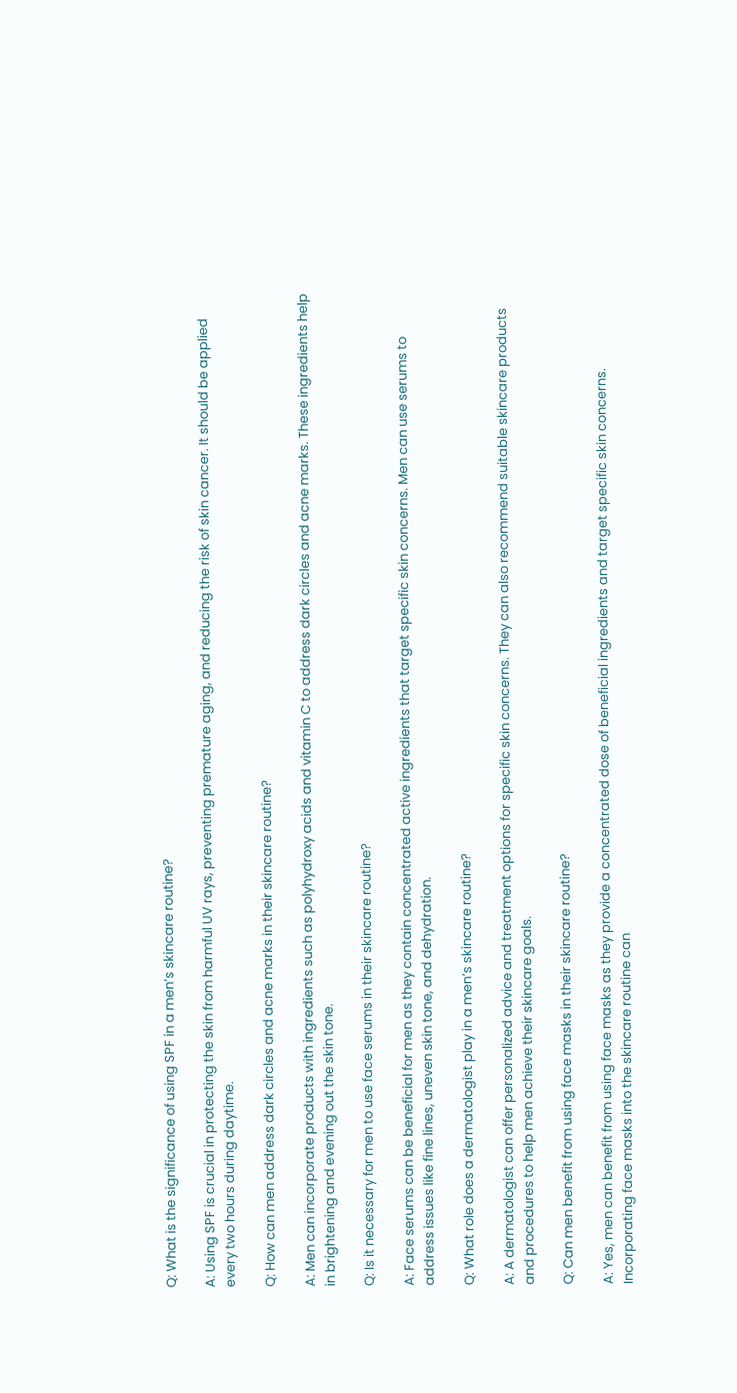Q: What is the significance of using SPF in a men’s skincare routine?

A: Using SPF is crucial in protecting the skin from harmful UV rays, preventing premature aging, and reducing the risk of skin cancer. It should be applied every two hours during daytime.

Q: How can men address dark circles and acne marks in their skincare routine?

A: Men can incorporate products with ingredients such as polyhydroxy acids and vitamin C to address dark circles and acne marks. These ingredients help in brightening and evening out the skin tone.

Q: Is it necessary for men to use face serums in their skincare routine?

A: Face serums can be beneficial for men as they contain concentrated active ingredients that target specific skin concerns. Men can use serums to address issues like fine lines, uneven skin tone, and dehydration.

Q: What role does a dermatologist play in a men’s skincare routine?

A: A dermatologist can offer personalized advice and treatment options for specific skin concerns. They can also recommend suitable skincare products and procedures to help men achieve their skincare goals.

Q: Can men benefit from using face masks in their skincare routine?

A: Yes, men can benefit from using face masks as they provide a concentrated dose of beneficial ingredients and target specific skin concerns. Incorporating face masks into the skincare routine can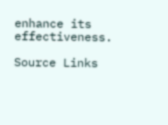enhance its effectiveness.

Source Links